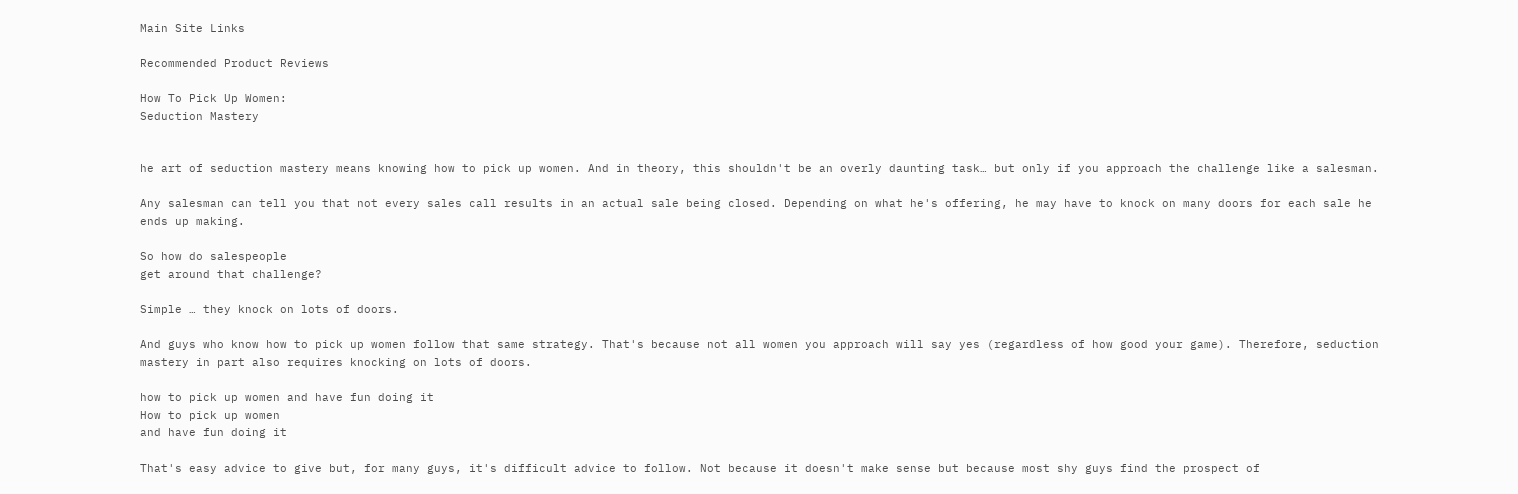Main Site Links

Recommended Product Reviews

How To Pick Up Women:
Seduction Mastery


he art of seduction mastery means knowing how to pick up women. And in theory, this shouldn't be an overly daunting task… but only if you approach the challenge like a salesman.

Any salesman can tell you that not every sales call results in an actual sale being closed. Depending on what he's offering, he may have to knock on many doors for each sale he ends up making.

So how do salespeople
get around that challenge?

Simple … they knock on lots of doors.

And guys who know how to pick up women follow that same strategy. That's because not all women you approach will say yes (regardless of how good your game). Therefore, seduction mastery in part also requires knocking on lots of doors.

how to pick up women and have fun doing it
How to pick up women
and have fun doing it

That's easy advice to give but, for many guys, it's difficult advice to follow. Not because it doesn't make sense but because most shy guys find the prospect of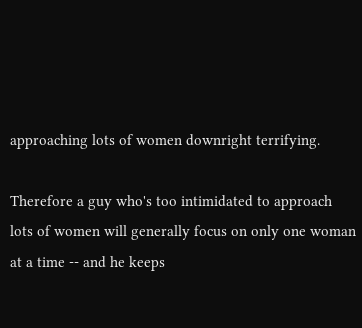approaching lots of women downright terrifying.

Therefore a guy who's too intimidated to approach lots of women will generally focus on only one woman at a time -- and he keeps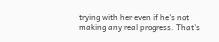trying with her even if he's not making any real progress. That's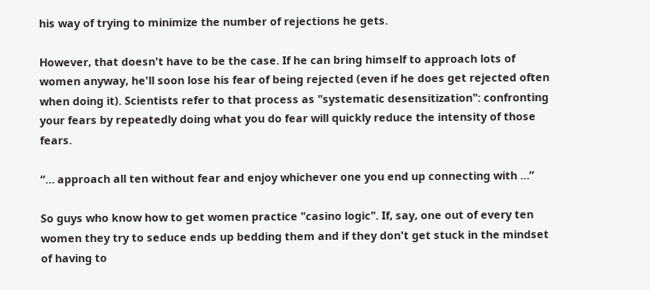his way of trying to minimize the number of rejections he gets.

However, that doesn't have to be the case. If he can bring himself to approach lots of women anyway, he'll soon lose his fear of being rejected (even if he does get rejected often when doing it). Scientists refer to that process as "systematic desensitization": confronting your fears by repeatedly doing what you do fear will quickly reduce the intensity of those fears.

“… approach all ten without fear and enjoy whichever one you end up connecting with …”

So guys who know how to get women practice "casino logic". If, say, one out of every ten women they try to seduce ends up bedding them and if they don't get stuck in the mindset of having to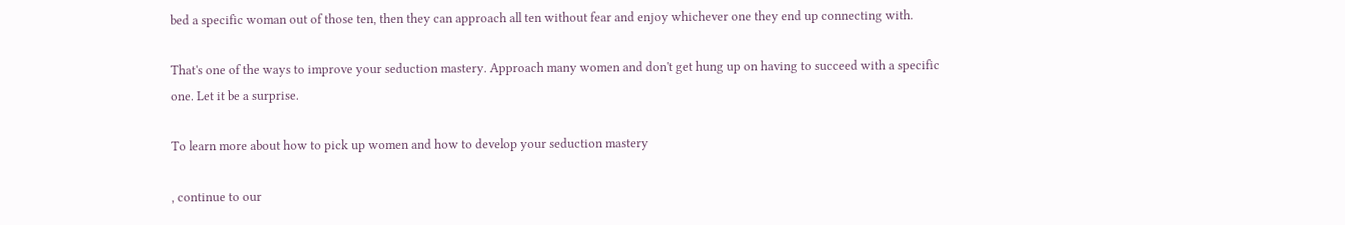bed a specific woman out of those ten, then they can approach all ten without fear and enjoy whichever one they end up connecting with.

That's one of the ways to improve your seduction mastery. Approach many women and don't get hung up on having to succeed with a specific one. Let it be a surprise.

To learn more about how to pick up women and how to develop your seduction mastery

, continue to our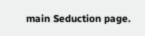main Seduction page.